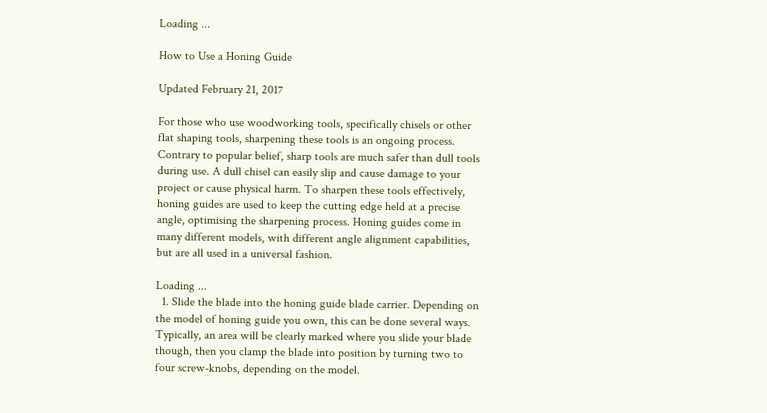Loading ...

How to Use a Honing Guide

Updated February 21, 2017

For those who use woodworking tools, specifically chisels or other flat shaping tools, sharpening these tools is an ongoing process. Contrary to popular belief, sharp tools are much safer than dull tools during use. A dull chisel can easily slip and cause damage to your project or cause physical harm. To sharpen these tools effectively, honing guides are used to keep the cutting edge held at a precise angle, optimising the sharpening process. Honing guides come in many different models, with different angle alignment capabilities, but are all used in a universal fashion.

Loading ...
  1. Slide the blade into the honing guide blade carrier. Depending on the model of honing guide you own, this can be done several ways. Typically, an area will be clearly marked where you slide your blade though, then you clamp the blade into position by turning two to four screw-knobs, depending on the model.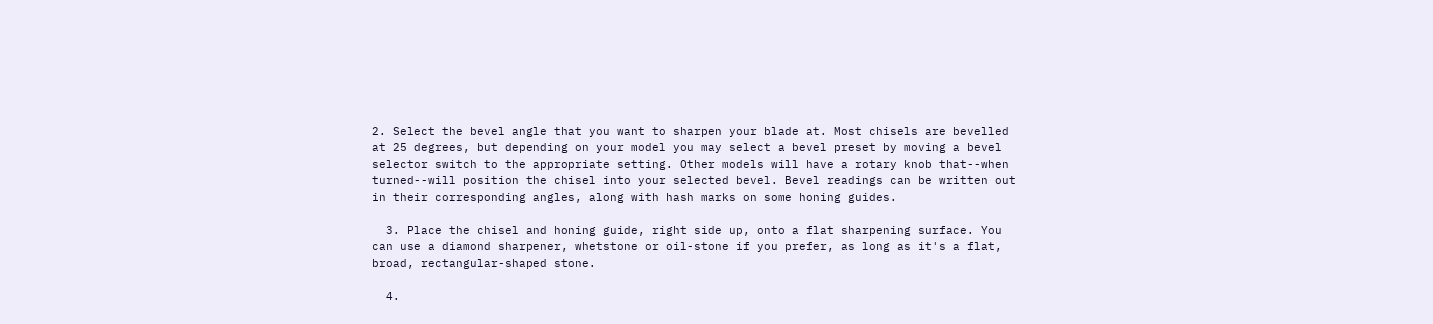2. Select the bevel angle that you want to sharpen your blade at. Most chisels are bevelled at 25 degrees, but depending on your model you may select a bevel preset by moving a bevel selector switch to the appropriate setting. Other models will have a rotary knob that--when turned--will position the chisel into your selected bevel. Bevel readings can be written out in their corresponding angles, along with hash marks on some honing guides.

  3. Place the chisel and honing guide, right side up, onto a flat sharpening surface. You can use a diamond sharpener, whetstone or oil-stone if you prefer, as long as it's a flat, broad, rectangular-shaped stone.

  4.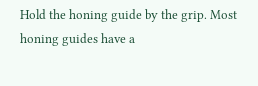Hold the honing guide by the grip. Most honing guides have a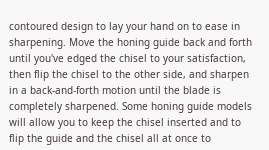contoured design to lay your hand on to ease in sharpening. Move the honing guide back and forth until you've edged the chisel to your satisfaction, then flip the chisel to the other side, and sharpen in a back-and-forth motion until the blade is completely sharpened. Some honing guide models will allow you to keep the chisel inserted and to flip the guide and the chisel all at once to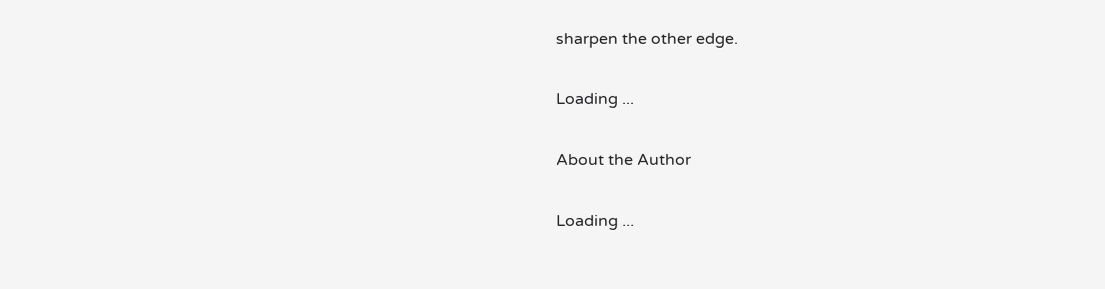sharpen the other edge.

Loading ...

About the Author

Loading ...